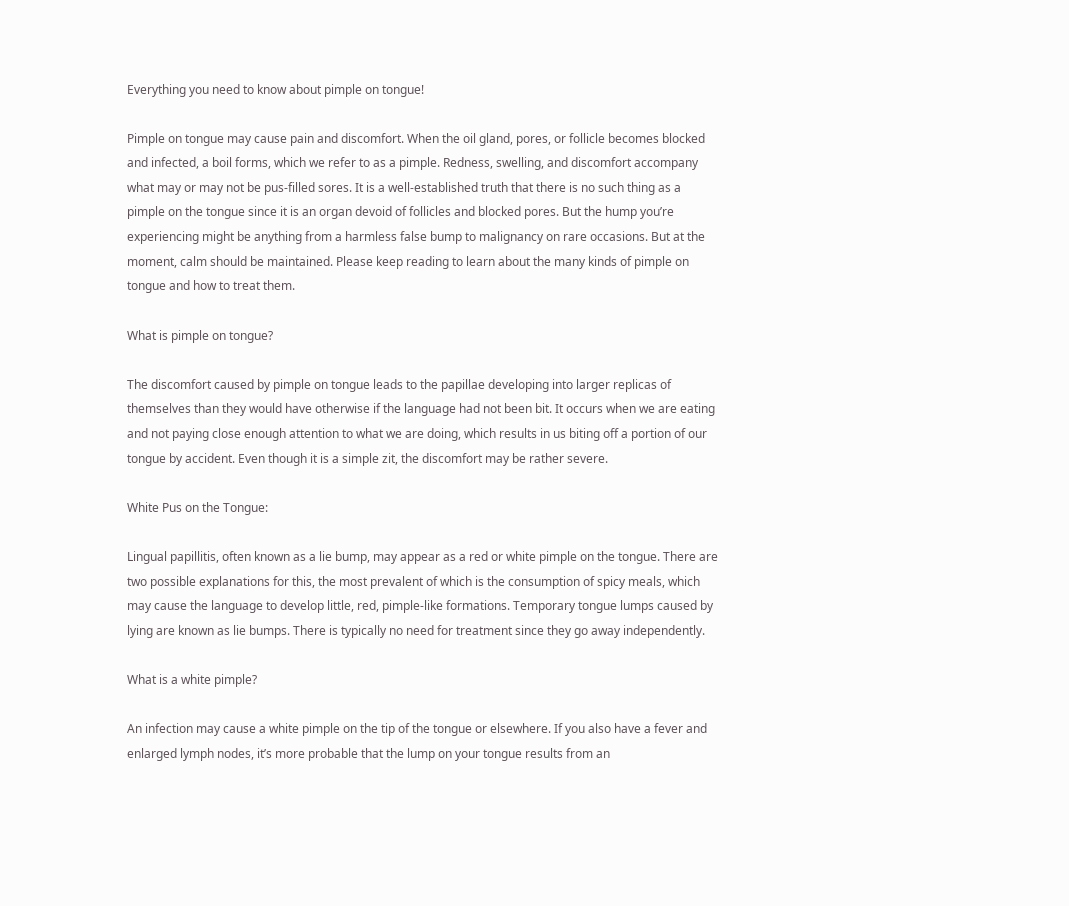Everything you need to know about pimple on tongue!

Pimple on tongue may cause pain and discomfort. When the oil gland, pores, or follicle becomes blocked and infected, a boil forms, which we refer to as a pimple. Redness, swelling, and discomfort accompany what may or may not be pus-filled sores. It is a well-established truth that there is no such thing as a pimple on the tongue since it is an organ devoid of follicles and blocked pores. But the hump you’re experiencing might be anything from a harmless false bump to malignancy on rare occasions. But at the moment, calm should be maintained. Please keep reading to learn about the many kinds of pimple on tongue and how to treat them.

What is pimple on tongue?

The discomfort caused by pimple on tongue leads to the papillae developing into larger replicas of themselves than they would have otherwise if the language had not been bit. It occurs when we are eating and not paying close enough attention to what we are doing, which results in us biting off a portion of our tongue by accident. Even though it is a simple zit, the discomfort may be rather severe.

White Pus on the Tongue:

Lingual papillitis, often known as a lie bump, may appear as a red or white pimple on the tongue. There are two possible explanations for this, the most prevalent of which is the consumption of spicy meals, which may cause the language to develop little, red, pimple-like formations. Temporary tongue lumps caused by lying are known as lie bumps. There is typically no need for treatment since they go away independently.

What is a white pimple?

An infection may cause a white pimple on the tip of the tongue or elsewhere. If you also have a fever and enlarged lymph nodes, it’s more probable that the lump on your tongue results from an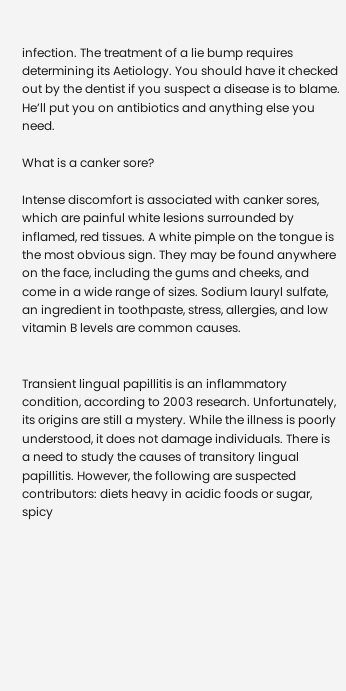infection. The treatment of a lie bump requires determining its Aetiology. You should have it checked out by the dentist if you suspect a disease is to blame. He’ll put you on antibiotics and anything else you need.

What is a canker sore?

Intense discomfort is associated with canker sores, which are painful white lesions surrounded by inflamed, red tissues. A white pimple on the tongue is the most obvious sign. They may be found anywhere on the face, including the gums and cheeks, and come in a wide range of sizes. Sodium lauryl sulfate, an ingredient in toothpaste, stress, allergies, and low vitamin B levels are common causes.


Transient lingual papillitis is an inflammatory condition, according to 2003 research. Unfortunately, its origins are still a mystery. While the illness is poorly understood, it does not damage individuals. There is a need to study the causes of transitory lingual papillitis. However, the following are suspected contributors: diets heavy in acidic foods or sugar, spicy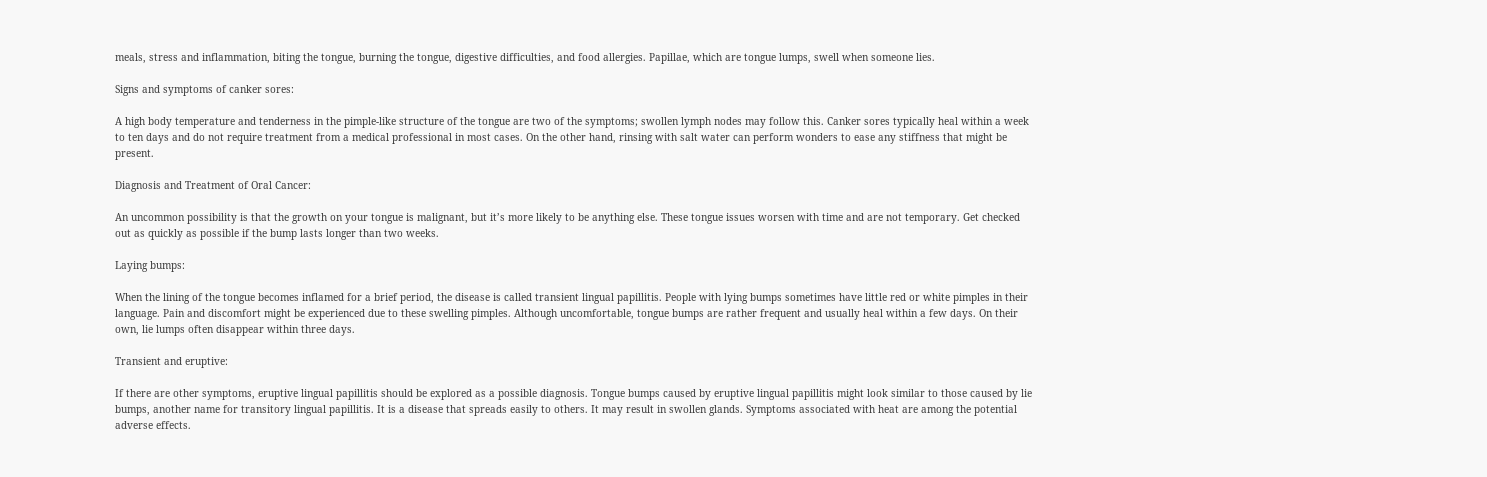meals, stress and inflammation, biting the tongue, burning the tongue, digestive difficulties, and food allergies. Papillae, which are tongue lumps, swell when someone lies.

Signs and symptoms of canker sores:

A high body temperature and tenderness in the pimple-like structure of the tongue are two of the symptoms; swollen lymph nodes may follow this. Canker sores typically heal within a week to ten days and do not require treatment from a medical professional in most cases. On the other hand, rinsing with salt water can perform wonders to ease any stiffness that might be present.

Diagnosis and Treatment of Oral Cancer:

An uncommon possibility is that the growth on your tongue is malignant, but it’s more likely to be anything else. These tongue issues worsen with time and are not temporary. Get checked out as quickly as possible if the bump lasts longer than two weeks.

Laying bumps:

When the lining of the tongue becomes inflamed for a brief period, the disease is called transient lingual papillitis. People with lying bumps sometimes have little red or white pimples in their language. Pain and discomfort might be experienced due to these swelling pimples. Although uncomfortable, tongue bumps are rather frequent and usually heal within a few days. On their own, lie lumps often disappear within three days.

Transient and eruptive:

If there are other symptoms, eruptive lingual papillitis should be explored as a possible diagnosis. Tongue bumps caused by eruptive lingual papillitis might look similar to those caused by lie bumps, another name for transitory lingual papillitis. It is a disease that spreads easily to others. It may result in swollen glands. Symptoms associated with heat are among the potential adverse effects.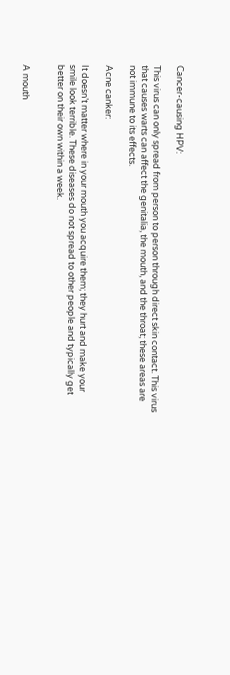Cancer-causing HPV:

This virus can only spread from person to person through direct skin contact. This virus that causes warts can affect the genitalia, the mouth, and the throat; these areas are not immune to its effects.

Acne canker:

It doesn’t matter where in your mouth you acquire them; they hurt and make your smile look terrible. These diseases do not spread to other people and typically get better on their own within a week.


A mouth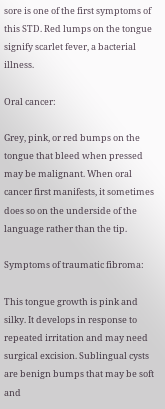sore is one of the first symptoms of this STD. Red lumps on the tongue signify scarlet fever, a bacterial illness.

Oral cancer:

Grey, pink, or red bumps on the tongue that bleed when pressed may be malignant. When oral cancer first manifests, it sometimes does so on the underside of the language rather than the tip.

Symptoms of traumatic fibroma:

This tongue growth is pink and silky. It develops in response to repeated irritation and may need surgical excision. Sublingual cysts are benign bumps that may be soft and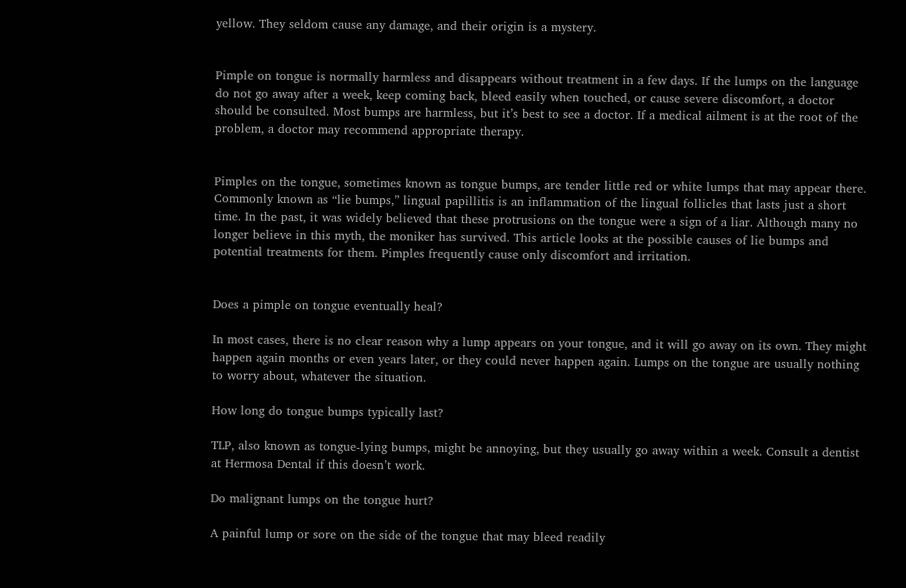yellow. They seldom cause any damage, and their origin is a mystery.


Pimple on tongue is normally harmless and disappears without treatment in a few days. If the lumps on the language do not go away after a week, keep coming back, bleed easily when touched, or cause severe discomfort, a doctor should be consulted. Most bumps are harmless, but it’s best to see a doctor. If a medical ailment is at the root of the problem, a doctor may recommend appropriate therapy.


Pimples on the tongue, sometimes known as tongue bumps, are tender little red or white lumps that may appear there. Commonly known as “lie bumps,” lingual papillitis is an inflammation of the lingual follicles that lasts just a short time. In the past, it was widely believed that these protrusions on the tongue were a sign of a liar. Although many no longer believe in this myth, the moniker has survived. This article looks at the possible causes of lie bumps and potential treatments for them. Pimples frequently cause only discomfort and irritation.


Does a pimple on tongue eventually heal?

In most cases, there is no clear reason why a lump appears on your tongue, and it will go away on its own. They might happen again months or even years later, or they could never happen again. Lumps on the tongue are usually nothing to worry about, whatever the situation.

How long do tongue bumps typically last?

TLP, also known as tongue-lying bumps, might be annoying, but they usually go away within a week. Consult a dentist at Hermosa Dental if this doesn’t work.

Do malignant lumps on the tongue hurt?

A painful lump or sore on the side of the tongue that may bleed readily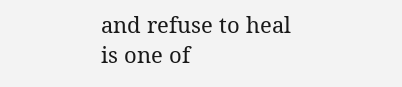and refuse to heal is one of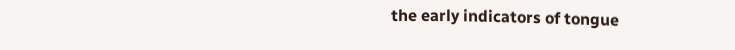the early indicators of tongue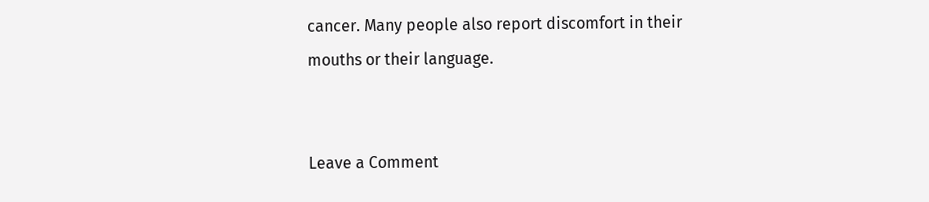cancer. Many people also report discomfort in their mouths or their language.


Leave a Comment